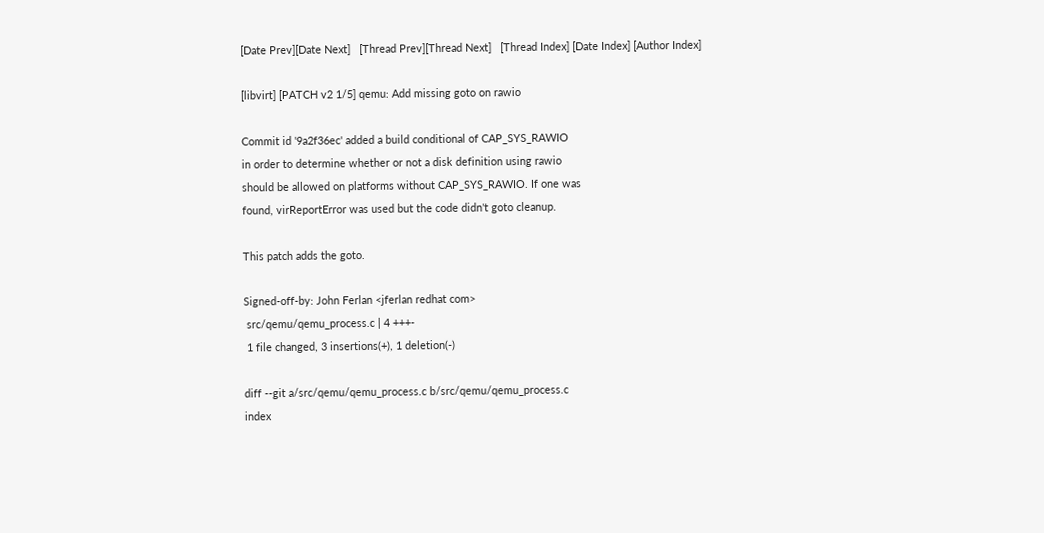[Date Prev][Date Next]   [Thread Prev][Thread Next]   [Thread Index] [Date Index] [Author Index]

[libvirt] [PATCH v2 1/5] qemu: Add missing goto on rawio

Commit id '9a2f36ec' added a build conditional of CAP_SYS_RAWIO
in order to determine whether or not a disk definition using rawio
should be allowed on platforms without CAP_SYS_RAWIO. If one was
found, virReportError was used but the code didn't goto cleanup.

This patch adds the goto.

Signed-off-by: John Ferlan <jferlan redhat com>
 src/qemu/qemu_process.c | 4 +++-
 1 file changed, 3 insertions(+), 1 deletion(-)

diff --git a/src/qemu/qemu_process.c b/src/qemu/qemu_process.c
index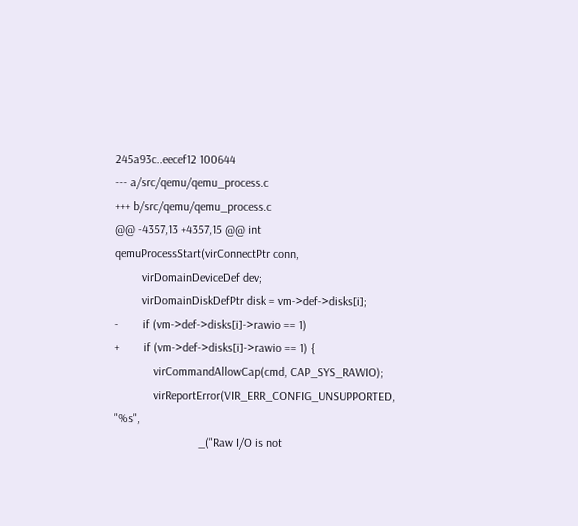245a93c..eecef12 100644
--- a/src/qemu/qemu_process.c
+++ b/src/qemu/qemu_process.c
@@ -4357,13 +4357,15 @@ int qemuProcessStart(virConnectPtr conn,
         virDomainDeviceDef dev;
         virDomainDiskDefPtr disk = vm->def->disks[i];
-        if (vm->def->disks[i]->rawio == 1)
+        if (vm->def->disks[i]->rawio == 1) {
             virCommandAllowCap(cmd, CAP_SYS_RAWIO);
             virReportError(VIR_ERR_CONFIG_UNSUPPORTED, "%s",
                            _("Raw I/O is not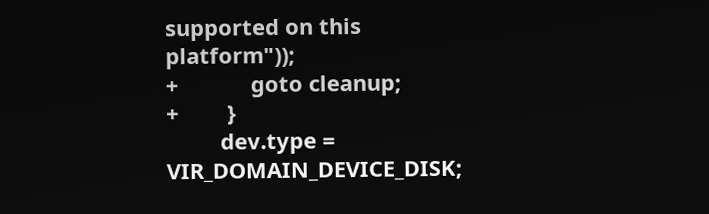supported on this platform"));
+            goto cleanup;
+        }
         dev.type = VIR_DOMAIN_DEVICE_DISK;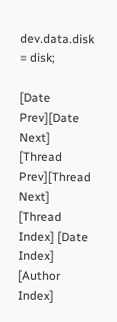dev.data.disk = disk;

[Date Prev][Date Next]   [Thread Prev][Thread Next]   [Thread Index] [Date Index] [Author Index]